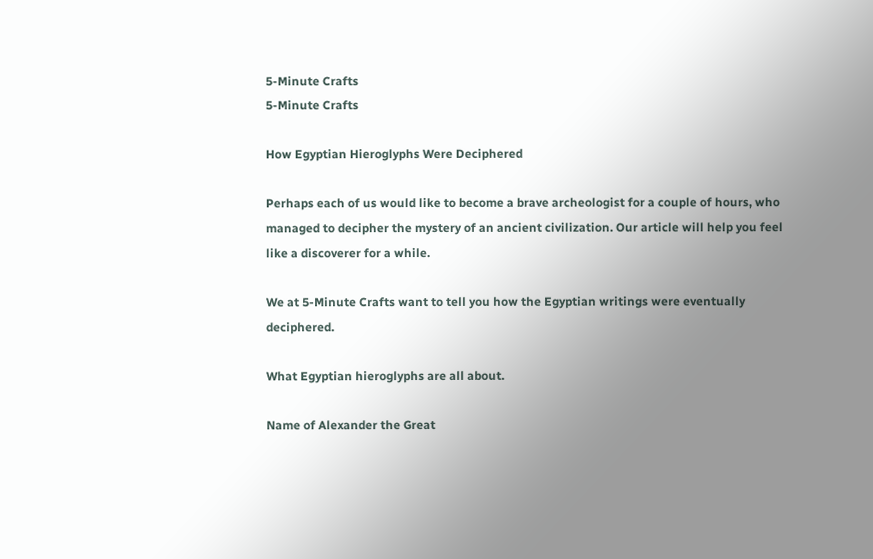5-Minute Crafts
5-Minute Crafts

How Egyptian Hieroglyphs Were Deciphered

Perhaps each of us would like to become a brave archeologist for a couple of hours, who managed to decipher the mystery of an ancient civilization. Our article will help you feel like a discoverer for a while.

We at 5-Minute Crafts want to tell you how the Egyptian writings were eventually deciphered.

What Egyptian hieroglyphs are all about.

Name of Alexander the Great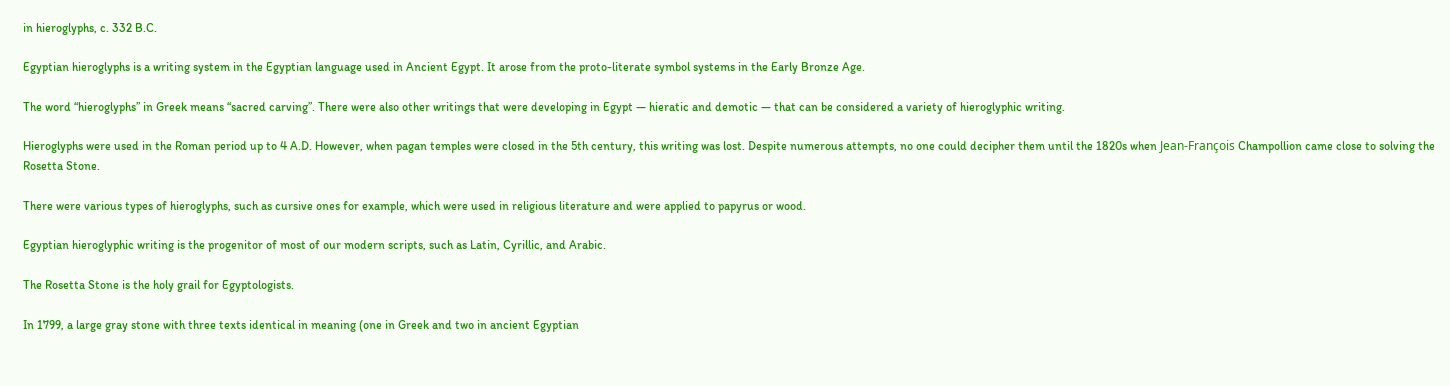in hieroglyphs, c. 332 B.C.

Egyptian hieroglyphs is a writing system in the Egyptian language used in Ancient Egypt. It arose from the proto-literate symbol systems in the Early Bronze Age.

The word “hieroglyphs” in Greek means “sacred carving”. There were also other writings that were developing in Egypt — hieratic and demotic — that can be considered a variety of hieroglyphic writing.

Hieroglyphs were used in the Roman period up to 4 A.D. However, when pagan temples were closed in the 5th century, this writing was lost. Despite numerous attempts, no one could decipher them until the 1820s when Jean-François Champollion came close to solving the Rosetta Stone.

There were various types of hieroglyphs, such as cursive ones for example, which were used in religious literature and were applied to papyrus or wood.

Egyptian hieroglyphic writing is the progenitor of most of our modern scripts, such as Latin, Cyrillic, and Arabic.

The Rosetta Stone is the holy grail for Egyptologists.

In 1799, a large gray stone with three texts identical in meaning (one in Greek and two in ancient Egyptian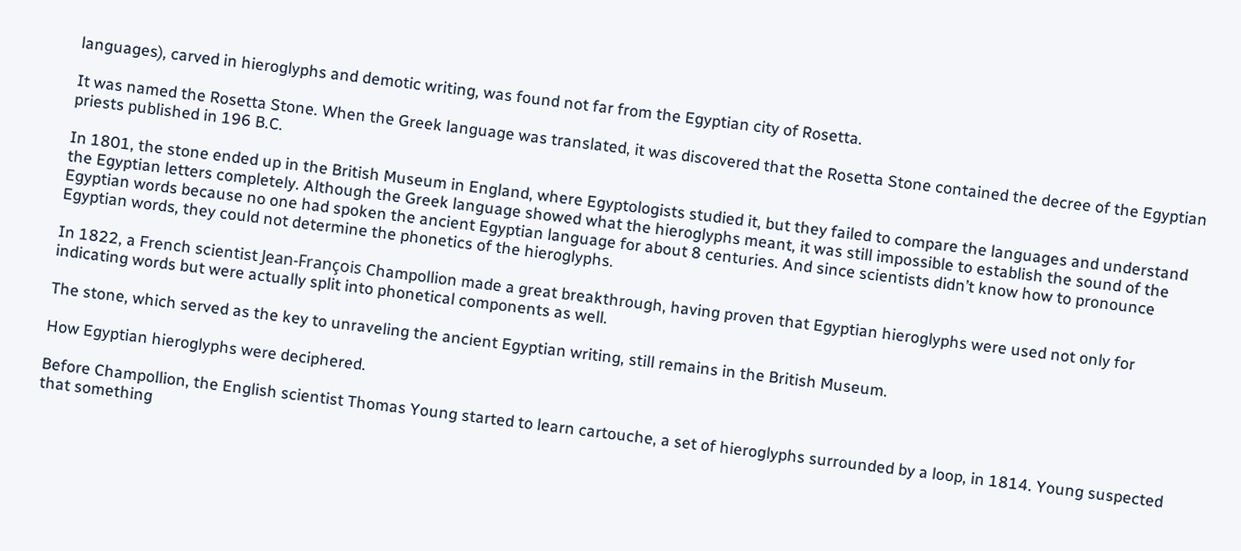languages), carved in hieroglyphs and demotic writing, was found not far from the Egyptian city of Rosetta.

It was named the Rosetta Stone. When the Greek language was translated, it was discovered that the Rosetta Stone contained the decree of the Egyptian priests published in 196 B.C.

In 1801, the stone ended up in the British Museum in England, where Egyptologists studied it, but they failed to compare the languages and understand the Egyptian letters completely. Although the Greek language showed what the hieroglyphs meant, it was still impossible to establish the sound of the Egyptian words because no one had spoken the ancient Egyptian language for about 8 centuries. And since scientists didn’t know how to pronounce Egyptian words, they could not determine the phonetics of the hieroglyphs.

In 1822, a French scientist Jean-François Champollion made a great breakthrough, having proven that Egyptian hieroglyphs were used not only for indicating words but were actually split into phonetical components as well.

The stone, which served as the key to unraveling the ancient Egyptian writing, still remains in the British Museum.

How Egyptian hieroglyphs were deciphered.

Before Champollion, the English scientist Thomas Young started to learn cartouche, a set of hieroglyphs surrounded by a loop, in 1814. Young suspected that something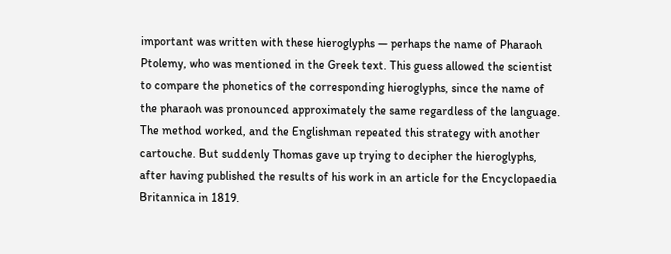important was written with these hieroglyphs — perhaps the name of Pharaoh Ptolemy, who was mentioned in the Greek text. This guess allowed the scientist to compare the phonetics of the corresponding hieroglyphs, since the name of the pharaoh was pronounced approximately the same regardless of the language. The method worked, and the Englishman repeated this strategy with another cartouche. But suddenly Thomas gave up trying to decipher the hieroglyphs, after having published the results of his work in an article for the Encyclopaedia Britannica in 1819.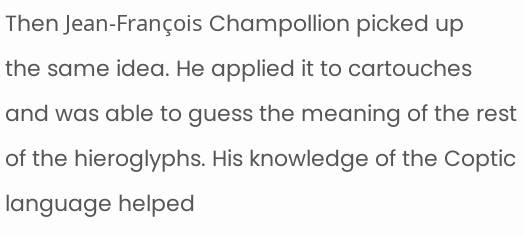Then Jean-François Champollion picked up the same idea. He applied it to cartouches and was able to guess the meaning of the rest of the hieroglyphs. His knowledge of the Coptic language helped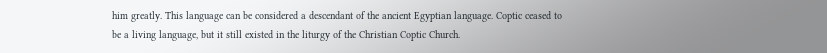him greatly. This language can be considered a descendant of the ancient Egyptian language. Coptic ceased to be a living language, but it still existed in the liturgy of the Christian Coptic Church.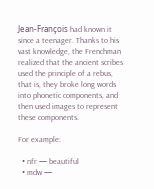Jean-François had known it since a teenager. Thanks to his vast knowledge, the Frenchman realized that the ancient scribes used the principle of a rebus, that is, they broke long words into phonetic components, and then used images to represent these components.

For example:

  • nfr — beautiful
  • mdw —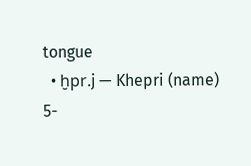tongue
  • ḫpr.j — Khepri (name)
5-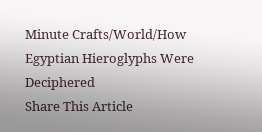Minute Crafts/World/How Egyptian Hieroglyphs Were Deciphered
Share This Article